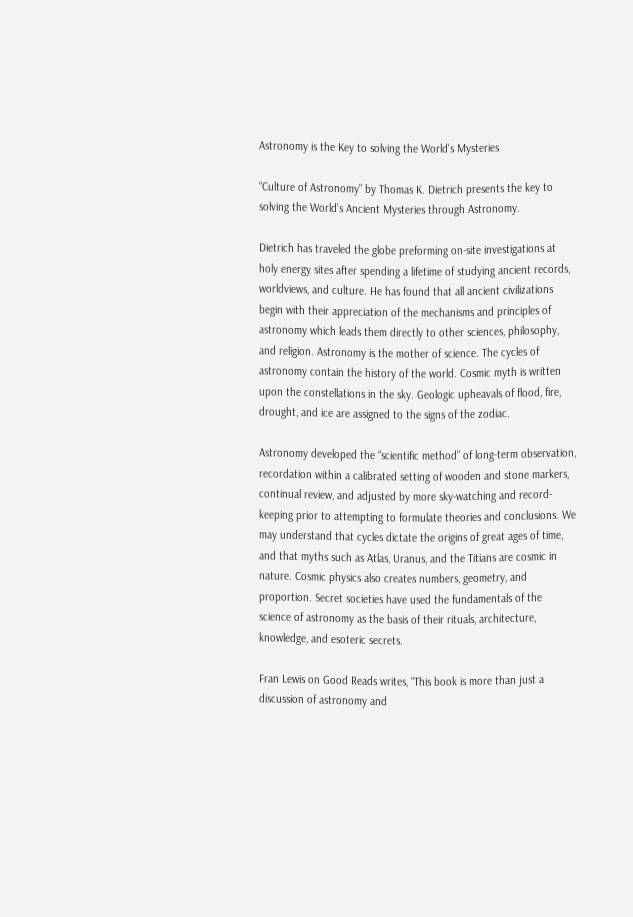Astronomy is the Key to solving the World's Mysteries

“Culture of Astronomy” by Thomas K. Dietrich presents the key to solving the World’s Ancient Mysteries through Astronomy.

Dietrich has traveled the globe preforming on-site investigations at holy energy sites after spending a lifetime of studying ancient records, worldviews, and culture. He has found that all ancient civilizations begin with their appreciation of the mechanisms and principles of astronomy which leads them directly to other sciences, philosophy, and religion. Astronomy is the mother of science. The cycles of astronomy contain the history of the world. Cosmic myth is written upon the constellations in the sky. Geologic upheavals of flood, fire, drought, and ice are assigned to the signs of the zodiac.

Astronomy developed the “scientific method” of long-term observation, recordation within a calibrated setting of wooden and stone markers, continual review, and adjusted by more sky-watching and record-keeping prior to attempting to formulate theories and conclusions. We may understand that cycles dictate the origins of great ages of time, and that myths such as Atlas, Uranus, and the Titians are cosmic in nature. Cosmic physics also creates numbers, geometry, and proportion. Secret societies have used the fundamentals of the science of astronomy as the basis of their rituals, architecture, knowledge, and esoteric secrets.

Fran Lewis on Good Reads writes, “This book is more than just a discussion of astronomy and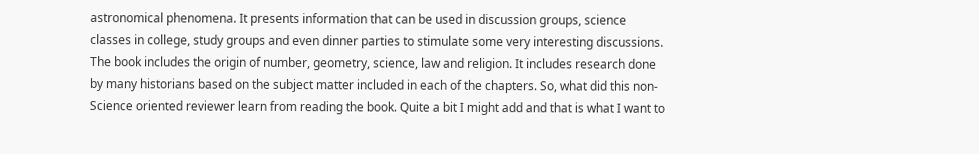astronomical phenomena. It presents information that can be used in discussion groups, science classes in college, study groups and even dinner parties to stimulate some very interesting discussions. The book includes the origin of number, geometry, science, law and religion. It includes research done by many historians based on the subject matter included in each of the chapters. So, what did this non-
Science oriented reviewer learn from reading the book. Quite a bit I might add and that is what I want to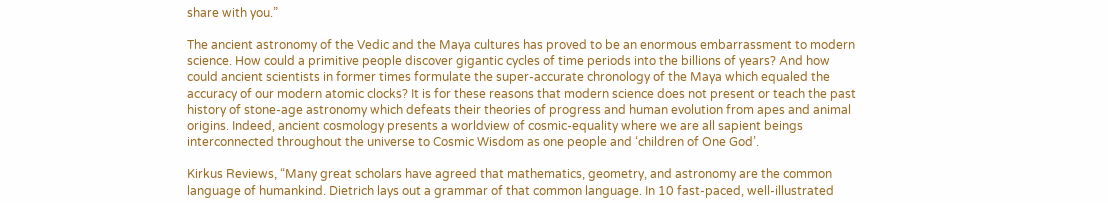share with you.”

The ancient astronomy of the Vedic and the Maya cultures has proved to be an enormous embarrassment to modern science. How could a primitive people discover gigantic cycles of time periods into the billions of years? And how could ancient scientists in former times formulate the super-accurate chronology of the Maya which equaled the accuracy of our modern atomic clocks? It is for these reasons that modern science does not present or teach the past history of stone-age astronomy which defeats their theories of progress and human evolution from apes and animal origins. Indeed, ancient cosmology presents a worldview of cosmic-equality where we are all sapient beings interconnected throughout the universe to Cosmic Wisdom as one people and ‘children of One God’.

Kirkus Reviews, “Many great scholars have agreed that mathematics, geometry, and astronomy are the common language of humankind. Dietrich lays out a grammar of that common language. In 10 fast-paced, well-illustrated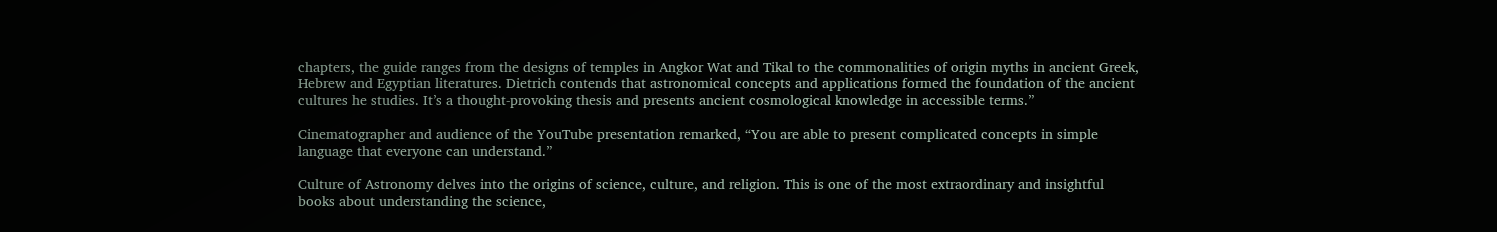chapters, the guide ranges from the designs of temples in Angkor Wat and Tikal to the commonalities of origin myths in ancient Greek, Hebrew and Egyptian literatures. Dietrich contends that astronomical concepts and applications formed the foundation of the ancient cultures he studies. It’s a thought-provoking thesis and presents ancient cosmological knowledge in accessible terms.”

Cinematographer and audience of the YouTube presentation remarked, “You are able to present complicated concepts in simple language that everyone can understand.”

Culture of Astronomy delves into the origins of science, culture, and religion. This is one of the most extraordinary and insightful books about understanding the science,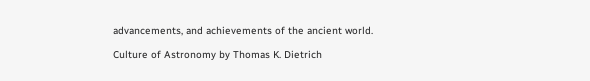advancements, and achievements of the ancient world.

Culture of Astronomy by Thomas K. Dietrich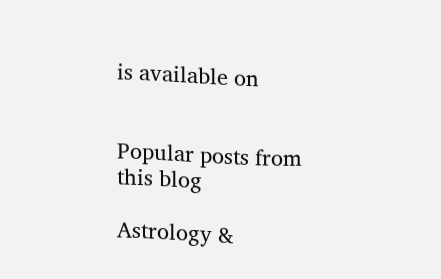is available on


Popular posts from this blog

Astrology &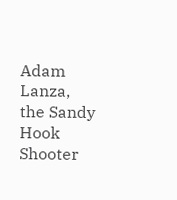Adam Lanza, the Sandy Hook Shooter